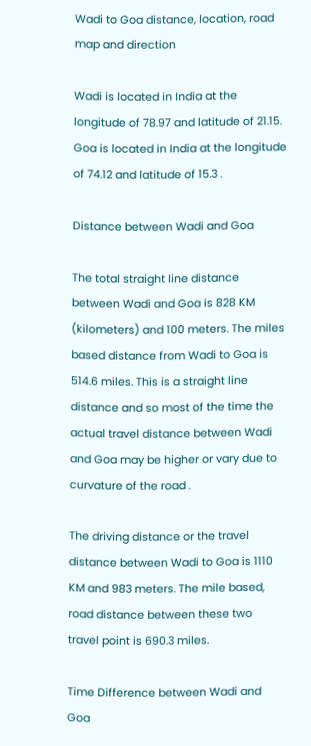Wadi to Goa distance, location, road map and direction

Wadi is located in India at the longitude of 78.97 and latitude of 21.15. Goa is located in India at the longitude of 74.12 and latitude of 15.3 .

Distance between Wadi and Goa

The total straight line distance between Wadi and Goa is 828 KM (kilometers) and 100 meters. The miles based distance from Wadi to Goa is 514.6 miles. This is a straight line distance and so most of the time the actual travel distance between Wadi and Goa may be higher or vary due to curvature of the road .

The driving distance or the travel distance between Wadi to Goa is 1110 KM and 983 meters. The mile based, road distance between these two travel point is 690.3 miles.

Time Difference between Wadi and Goa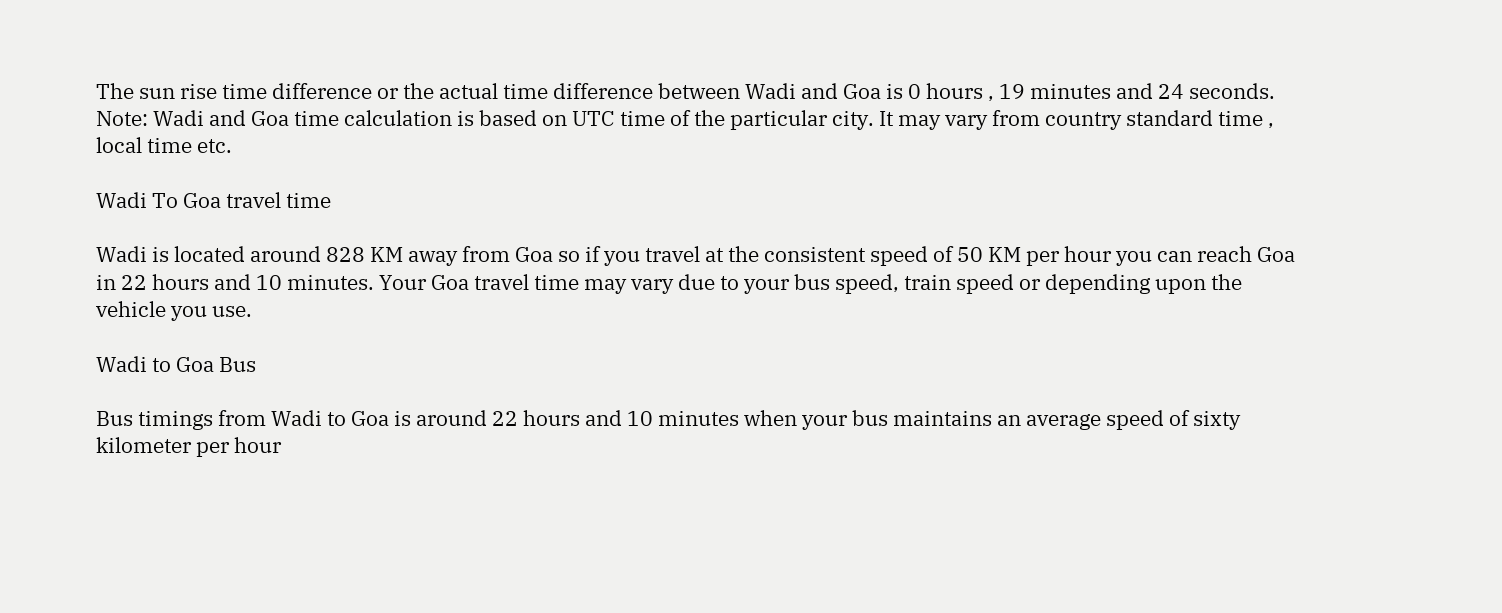The sun rise time difference or the actual time difference between Wadi and Goa is 0 hours , 19 minutes and 24 seconds. Note: Wadi and Goa time calculation is based on UTC time of the particular city. It may vary from country standard time , local time etc.

Wadi To Goa travel time

Wadi is located around 828 KM away from Goa so if you travel at the consistent speed of 50 KM per hour you can reach Goa in 22 hours and 10 minutes. Your Goa travel time may vary due to your bus speed, train speed or depending upon the vehicle you use.

Wadi to Goa Bus

Bus timings from Wadi to Goa is around 22 hours and 10 minutes when your bus maintains an average speed of sixty kilometer per hour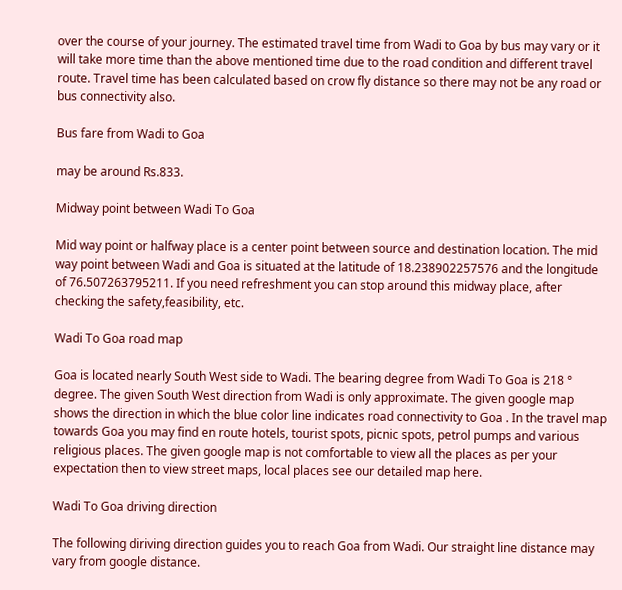over the course of your journey. The estimated travel time from Wadi to Goa by bus may vary or it will take more time than the above mentioned time due to the road condition and different travel route. Travel time has been calculated based on crow fly distance so there may not be any road or bus connectivity also.

Bus fare from Wadi to Goa

may be around Rs.833.

Midway point between Wadi To Goa

Mid way point or halfway place is a center point between source and destination location. The mid way point between Wadi and Goa is situated at the latitude of 18.238902257576 and the longitude of 76.507263795211. If you need refreshment you can stop around this midway place, after checking the safety,feasibility, etc.

Wadi To Goa road map

Goa is located nearly South West side to Wadi. The bearing degree from Wadi To Goa is 218 ° degree. The given South West direction from Wadi is only approximate. The given google map shows the direction in which the blue color line indicates road connectivity to Goa . In the travel map towards Goa you may find en route hotels, tourist spots, picnic spots, petrol pumps and various religious places. The given google map is not comfortable to view all the places as per your expectation then to view street maps, local places see our detailed map here.

Wadi To Goa driving direction

The following diriving direction guides you to reach Goa from Wadi. Our straight line distance may vary from google distance.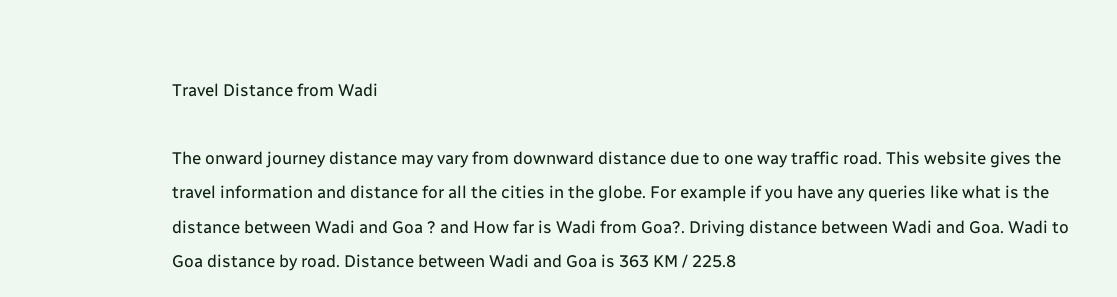Travel Distance from Wadi

The onward journey distance may vary from downward distance due to one way traffic road. This website gives the travel information and distance for all the cities in the globe. For example if you have any queries like what is the distance between Wadi and Goa ? and How far is Wadi from Goa?. Driving distance between Wadi and Goa. Wadi to Goa distance by road. Distance between Wadi and Goa is 363 KM / 225.8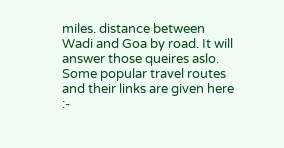miles. distance between Wadi and Goa by road. It will answer those queires aslo. Some popular travel routes and their links are given here :-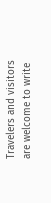Travelers and visitors are welcome to write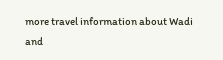more travel information about Wadi and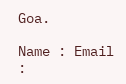Goa.

Name : Email :